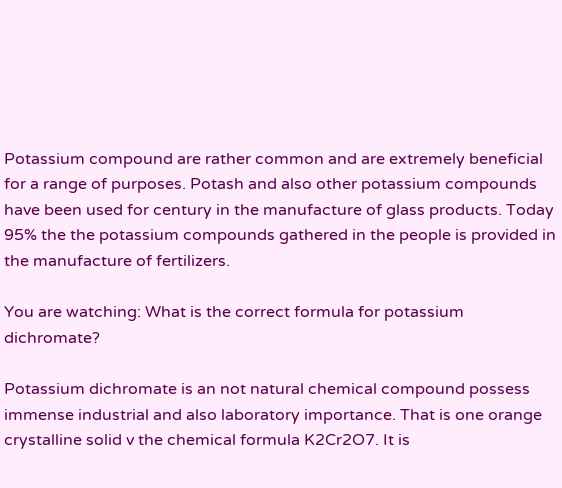Potassium compound are rather common and are extremely beneficial for a range of purposes. Potash and also other potassium compounds have been used for century in the manufacture of glass products. Today 95% the the potassium compounds gathered in the people is provided in the manufacture of fertilizers.

You are watching: What is the correct formula for potassium dichromate?

Potassium dichromate is an not natural chemical compound possess immense industrial and also laboratory importance. That is one orange crystalline solid v the chemical formula K2Cr2O7. It is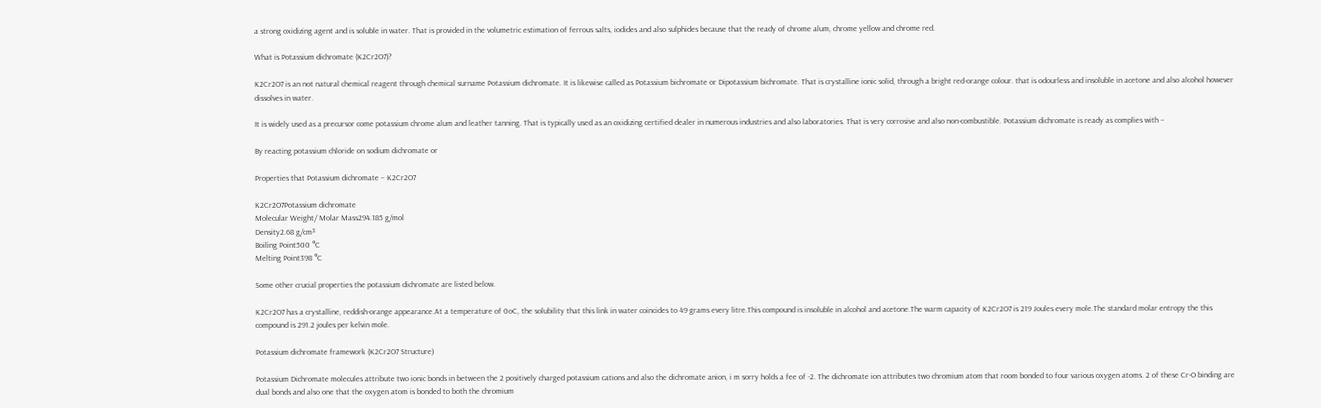a strong oxidizing agent and is soluble in water. That is provided in the volumetric estimation of ferrous salts, iodides and also sulphides because that the ready of chrome alum, chrome yellow and chrome red.

What is Potassium dichromate (K2Cr2O7)?

K2Cr2O7 is an not natural chemical reagent through chemical surname Potassium dichromate. It is likewise called as Potassium bichromate or Dipotassium bichromate. That is crystalline ionic solid, through a bright red-orange colour. that is odourless and insoluble in acetone and also alcohol however dissolves in water.

It is widely used as a precursor come potassium chrome alum and leather tanning. That is typically used as an oxidizing certified dealer in numerous industries and also laboratories. That is very corrosive and also non-combustible. Potassium dichromate is ready as complies with –

By reacting potassium chloride on sodium dichromate or

Properties that Potassium dichromate – K2Cr2O7

K2Cr2O7Potassium dichromate
Molecular Weight/ Molar Mass294.185 g/mol
Density2.68 g/cm³
Boiling Point500 °C
Melting Point398 °C

Some other crucial properties the potassium dichromate are listed below.

K2Cr2O7 has a crystalline, reddish-orange appearance.At a temperature of 0oC, the solubility that this link in water coincides to 49 grams every litre.This compound is insoluble in alcohol and acetone.The warm capacity of K2Cr2O7 is 219 Joules every mole.The standard molar entropy the this compound is 291.2 joules per kelvin mole.

Potassium dichromate framework (K2Cr2O7 Structure)

Potassium Dichromate molecules attribute two ionic bonds in between the 2 positively charged potassium cations and also the dichromate anion, i m sorry holds a fee of -2. The dichromate ion attributes two chromium atom that room bonded to four various oxygen atoms. 2 of these Cr-O binding are dual bonds and also one that the oxygen atom is bonded to both the chromium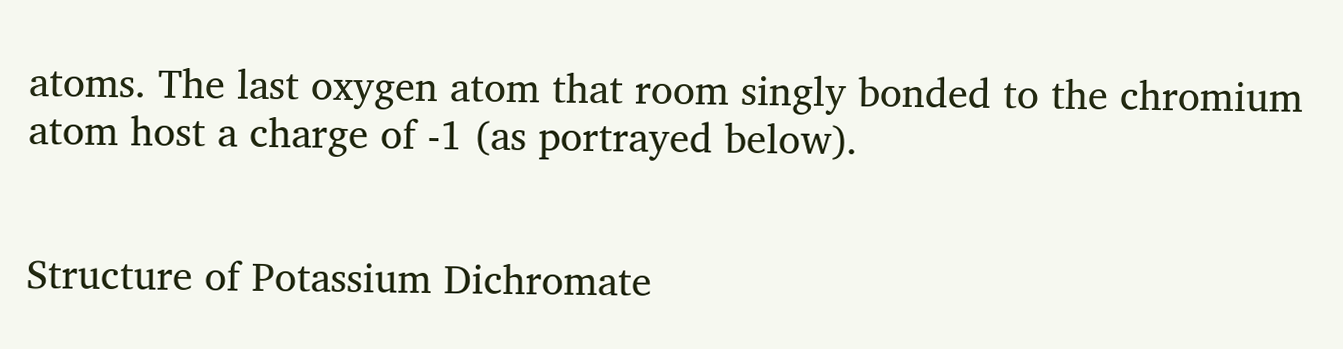atoms. The last oxygen atom that room singly bonded to the chromium atom host a charge of -1 (as portrayed below).


Structure of Potassium Dichromate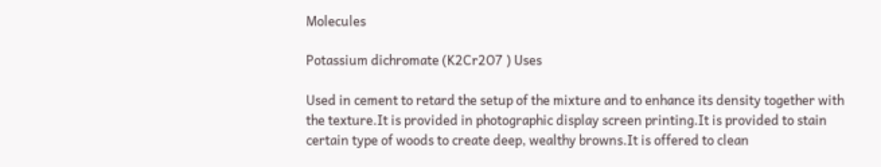Molecules

Potassium dichromate (K2Cr2O7 ) Uses

Used in cement to retard the setup of the mixture and to enhance its density together with the texture.It is provided in photographic display screen printing.It is provided to stain certain type of woods to create deep, wealthy browns.It is offered to clean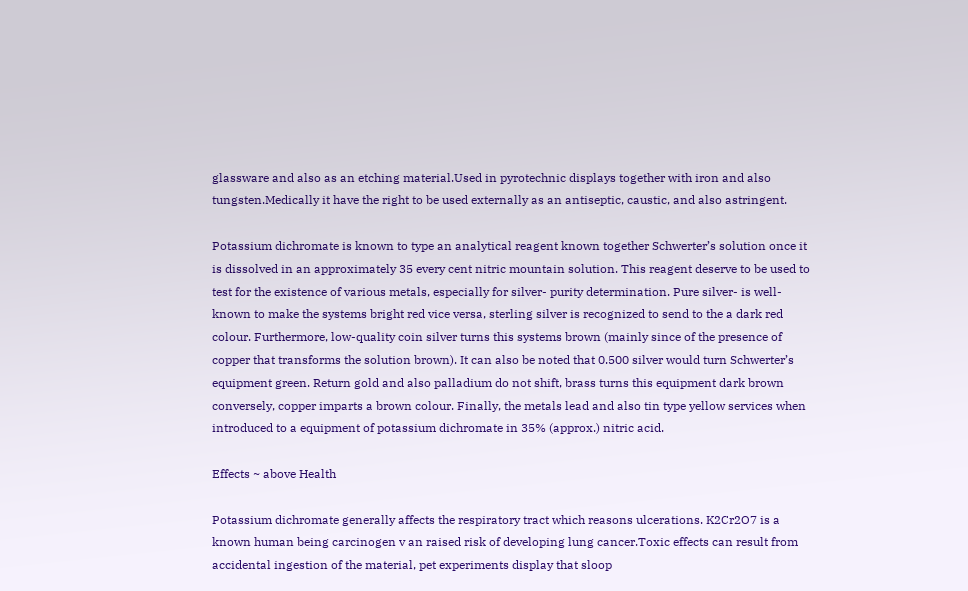glassware and also as an etching material.Used in pyrotechnic displays together with iron and also tungsten.Medically it have the right to be used externally as an antiseptic, caustic, and also astringent.

Potassium dichromate is known to type an analytical reagent known together Schwerter’s solution once it is dissolved in an approximately 35 every cent nitric mountain solution. This reagent deserve to be used to test for the existence of various metals, especially for silver- purity determination. Pure silver- is well-known to make the systems bright red vice versa, sterling silver is recognized to send to the a dark red colour. Furthermore, low-quality coin silver turns this systems brown (mainly since of the presence of copper that transforms the solution brown). It can also be noted that 0.500 silver would turn Schwerter’s equipment green. Return gold and also palladium do not shift, brass turns this equipment dark brown conversely, copper imparts a brown colour. Finally, the metals lead and also tin type yellow services when introduced to a equipment of potassium dichromate in 35% (approx.) nitric acid.

Effects ~ above Health

Potassium dichromate generally affects the respiratory tract which reasons ulcerations. K2Cr2O7 is a known human being carcinogen v an raised risk of developing lung cancer.Toxic effects can result from accidental ingestion of the material, pet experiments display that sloop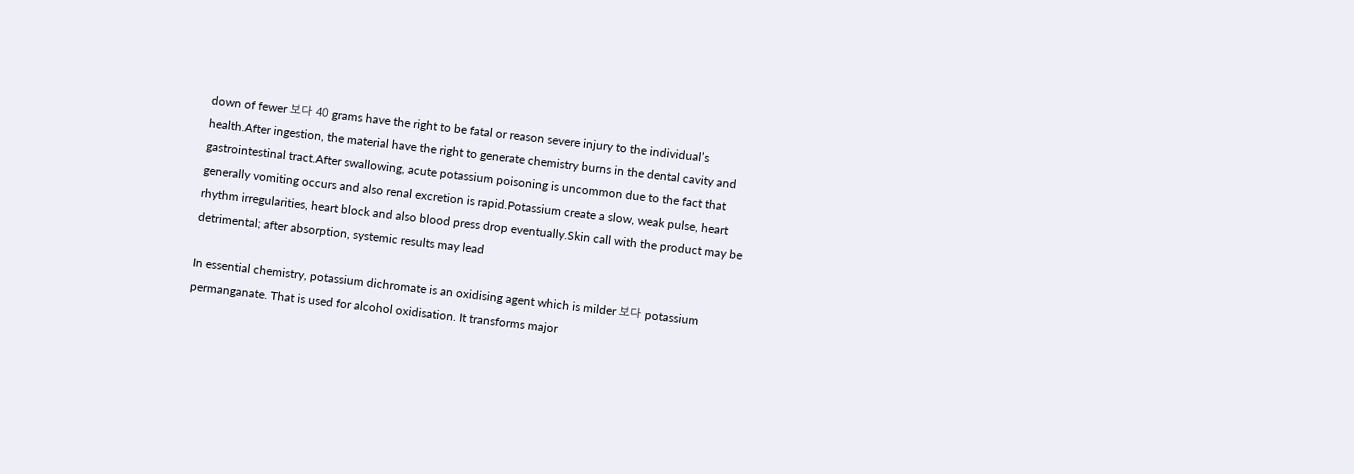down of fewer 보다 40 grams have the right to be fatal or reason severe injury to the individual’s health.After ingestion, the material have the right to generate chemistry burns in the dental cavity and gastrointestinal tract.After swallowing, acute potassium poisoning is uncommon due to the fact that generally vomiting occurs and also renal excretion is rapid.Potassium create a slow, weak pulse, heart rhythm irregularities, heart block and also blood press drop eventually.Skin call with the product may be detrimental; after absorption, systemic results may lead

In essential chemistry, potassium dichromate is an oxidising agent which is milder 보다 potassium permanganate. That is used for alcohol oxidisation. It transforms major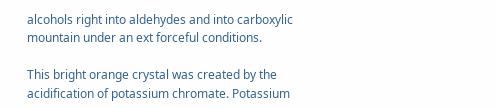alcohols right into aldehydes and into carboxylic mountain under an ext forceful conditions.

This bright orange crystal was created by the acidification of potassium chromate. Potassium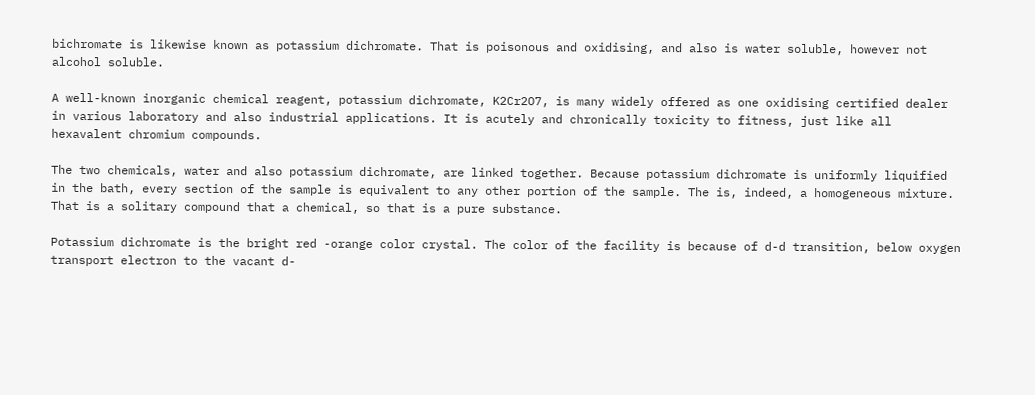bichromate is likewise known as potassium dichromate. That is poisonous and oxidising, and also is water soluble, however not alcohol soluble.

A well-known inorganic chemical reagent, potassium dichromate, K2Cr2O7, is many widely offered as one oxidising certified dealer in various laboratory and also industrial applications. It is acutely and chronically toxicity to fitness, just like all hexavalent chromium compounds.

The two chemicals, water and also potassium dichromate, are linked together. Because potassium dichromate is uniformly liquified in the bath, every section of the sample is equivalent to any other portion of the sample. The is, indeed, a homogeneous mixture. That is a solitary compound that a chemical, so that is a pure substance.

Potassium dichromate is the bright red -orange color crystal. The color of the facility is because of d-d transition, below oxygen transport electron to the vacant d-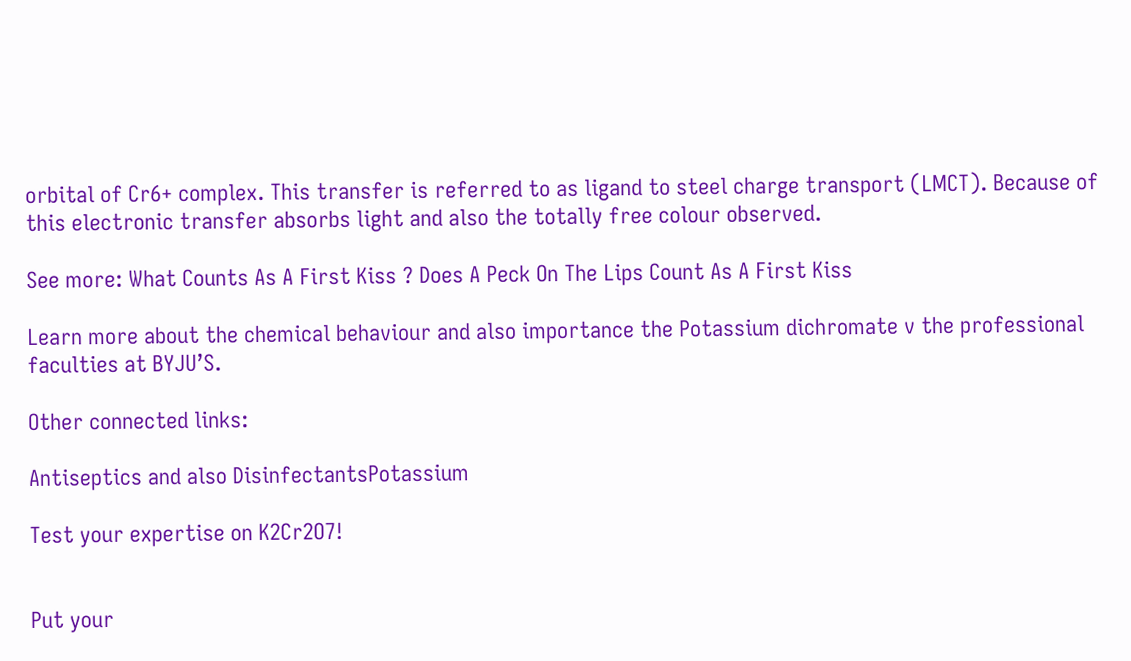orbital of Cr6+ complex. This transfer is referred to as ligand to steel charge transport (LMCT). Because of this electronic transfer absorbs light and also the totally free colour observed.

See more: What Counts As A First Kiss ? Does A Peck On The Lips Count As A First Kiss

Learn more about the chemical behaviour and also importance the Potassium dichromate v the professional faculties at BYJU’S.

Other connected links:

Antiseptics and also DisinfectantsPotassium

Test your expertise on K2Cr2O7!


Put your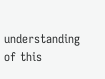understanding of this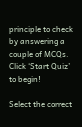principle to check by answering a couple of MCQs. Click ‘Start Quiz’ to begin!

Select the correct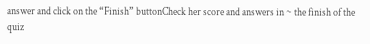answer and click on the “Finish” buttonCheck her score and answers in ~ the finish of the quiz